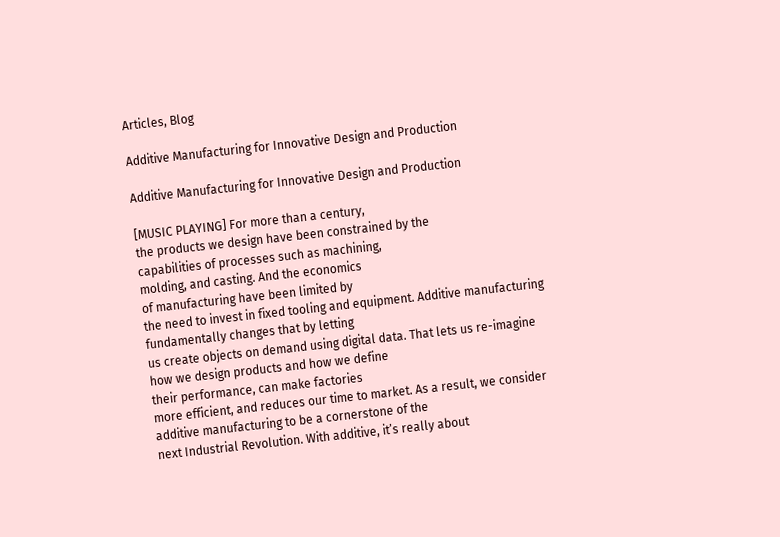Articles, Blog

Additive Manufacturing for Innovative Design and Production

Additive Manufacturing for Innovative Design and Production

[MUSIC PLAYING] For more than a century,
the products we design have been constrained by the
capabilities of processes such as machining,
molding, and casting. And the economics
of manufacturing have been limited by
the need to invest in fixed tooling and equipment. Additive manufacturing
fundamentally changes that by letting
us create objects on demand using digital data. That lets us re-imagine
how we design products and how we define
their performance, can make factories
more efficient, and reduces our time to market. As a result, we consider
additive manufacturing to be a cornerstone of the
next Industrial Revolution. With additive, it’s really about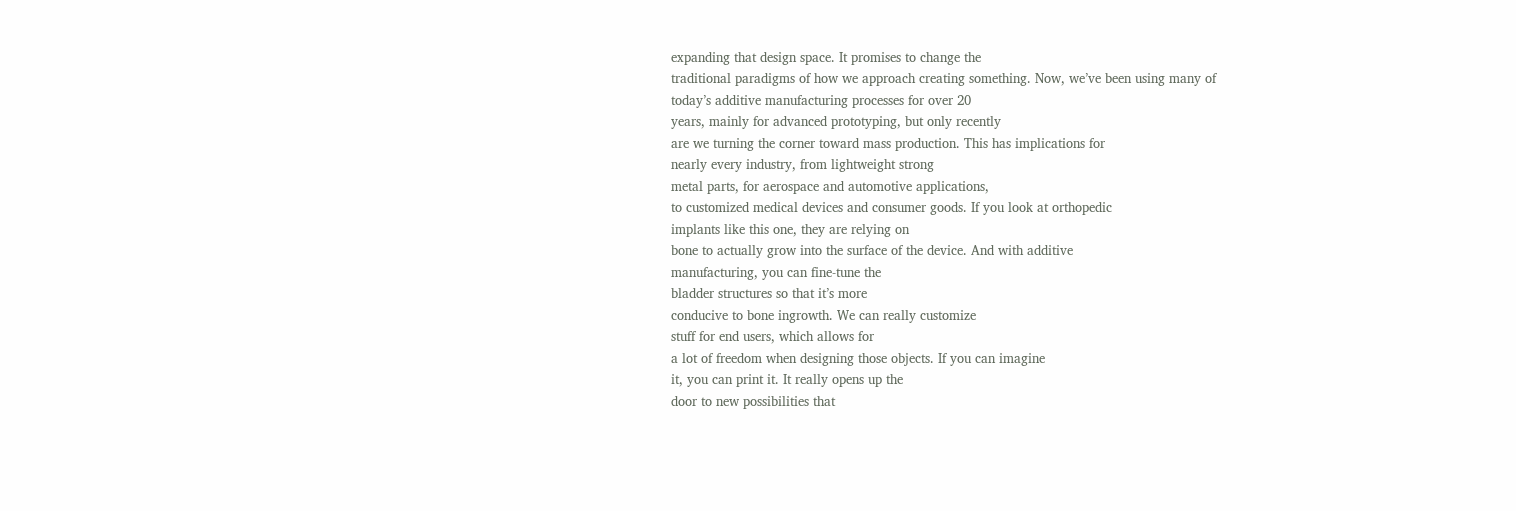expanding that design space. It promises to change the
traditional paradigms of how we approach creating something. Now, we’ve been using many of
today’s additive manufacturing processes for over 20
years, mainly for advanced prototyping, but only recently
are we turning the corner toward mass production. This has implications for
nearly every industry, from lightweight strong
metal parts, for aerospace and automotive applications,
to customized medical devices and consumer goods. If you look at orthopedic
implants like this one, they are relying on
bone to actually grow into the surface of the device. And with additive
manufacturing, you can fine-tune the
bladder structures so that it’s more
conducive to bone ingrowth. We can really customize
stuff for end users, which allows for
a lot of freedom when designing those objects. If you can imagine
it, you can print it. It really opens up the
door to new possibilities that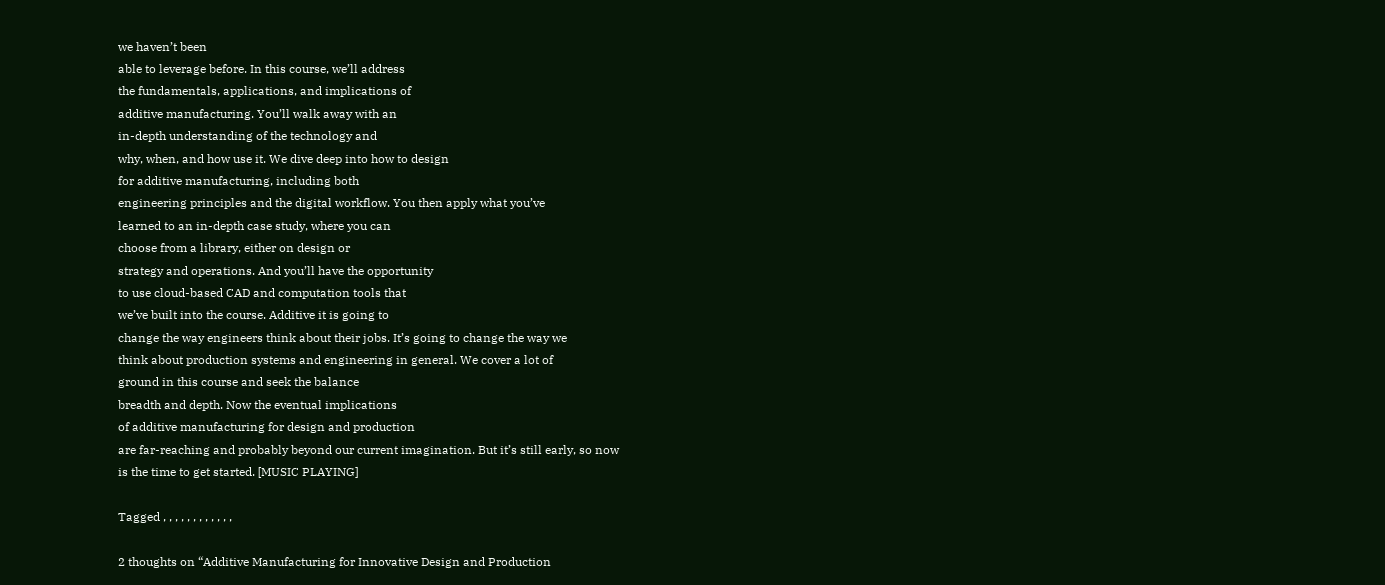we haven’t been
able to leverage before. In this course, we’ll address
the fundamentals, applications, and implications of
additive manufacturing. You’ll walk away with an
in-depth understanding of the technology and
why, when, and how use it. We dive deep into how to design
for additive manufacturing, including both
engineering principles and the digital workflow. You then apply what you’ve
learned to an in-depth case study, where you can
choose from a library, either on design or
strategy and operations. And you’ll have the opportunity
to use cloud-based CAD and computation tools that
we’ve built into the course. Additive it is going to
change the way engineers think about their jobs. It’s going to change the way we
think about production systems and engineering in general. We cover a lot of
ground in this course and seek the balance
breadth and depth. Now the eventual implications
of additive manufacturing for design and production
are far-reaching and probably beyond our current imagination. But it’s still early, so now
is the time to get started. [MUSIC PLAYING]

Tagged , , , , , , , , , , , ,

2 thoughts on “Additive Manufacturing for Innovative Design and Production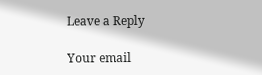Leave a Reply

Your email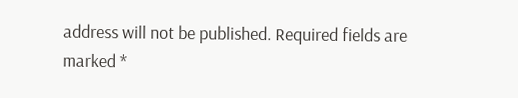address will not be published. Required fields are marked *